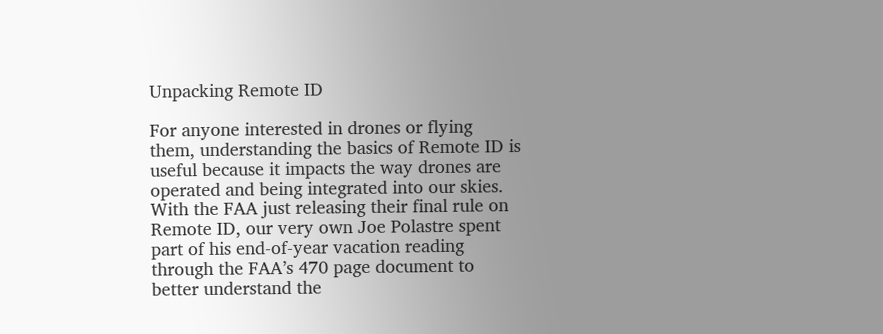Unpacking Remote ID

For anyone interested in drones or flying them, understanding the basics of Remote ID is useful because it impacts the way drones are operated and being integrated into our skies. With the FAA just releasing their final rule on Remote ID, our very own Joe Polastre spent part of his end-of-year vacation reading through the FAA’s 470 page document to better understand the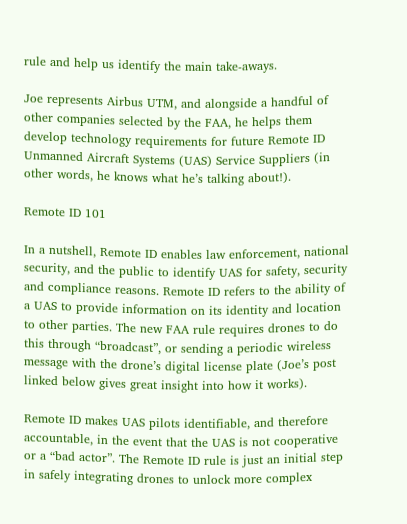rule and help us identify the main take-aways.

Joe represents Airbus UTM, and alongside a handful of other companies selected by the FAA, he helps them develop technology requirements for future Remote ID Unmanned Aircraft Systems (UAS) Service Suppliers (in other words, he knows what he’s talking about!).

Remote ID 101

In a nutshell, Remote ID enables law enforcement, national security, and the public to identify UAS for safety, security and compliance reasons. Remote ID refers to the ability of a UAS to provide information on its identity and location to other parties. The new FAA rule requires drones to do this through “broadcast”, or sending a periodic wireless message with the drone’s digital license plate (Joe’s post linked below gives great insight into how it works).

Remote ID makes UAS pilots identifiable, and therefore accountable, in the event that the UAS is not cooperative or a “bad actor”. The Remote ID rule is just an initial step in safely integrating drones to unlock more complex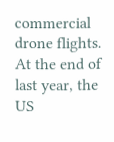commercial drone flights. At the end of last year, the US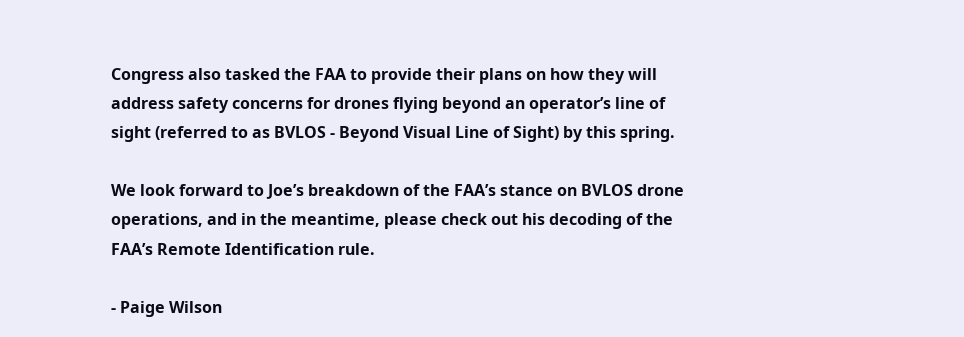Congress also tasked the FAA to provide their plans on how they will address safety concerns for drones flying beyond an operator’s line of sight (referred to as BVLOS - Beyond Visual Line of Sight) by this spring.

We look forward to Joe’s breakdown of the FAA’s stance on BVLOS drone operations, and in the meantime, please check out his decoding of the FAA’s Remote Identification rule.

- Paige Wilson